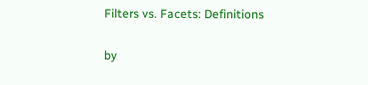Filters vs. Facets: Definitions

by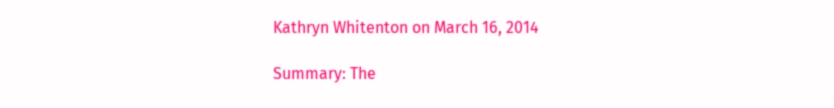Kathryn Whitenton on March 16, 2014

Summary: The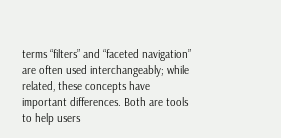terms “filters” and “faceted navigation” are often used interchangeably; while related, these concepts have important differences. Both are tools to help users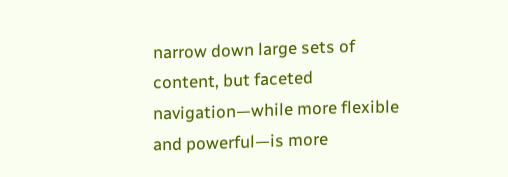narrow down large sets of content, but faceted navigation—while more flexible and powerful—is more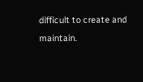difficult to create and maintain.